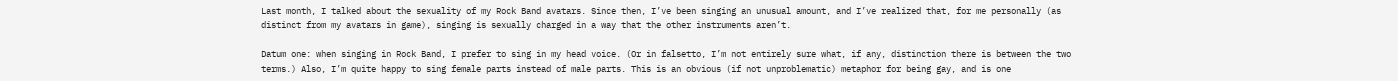Last month, I talked about the sexuality of my Rock Band avatars. Since then, I’ve been singing an unusual amount, and I’ve realized that, for me personally (as distinct from my avatars in game), singing is sexually charged in a way that the other instruments aren’t.

Datum one: when singing in Rock Band, I prefer to sing in my head voice. (Or in falsetto, I’m not entirely sure what, if any, distinction there is between the two terms.) Also, I’m quite happy to sing female parts instead of male parts. This is an obvious (if not unproblematic) metaphor for being gay, and is one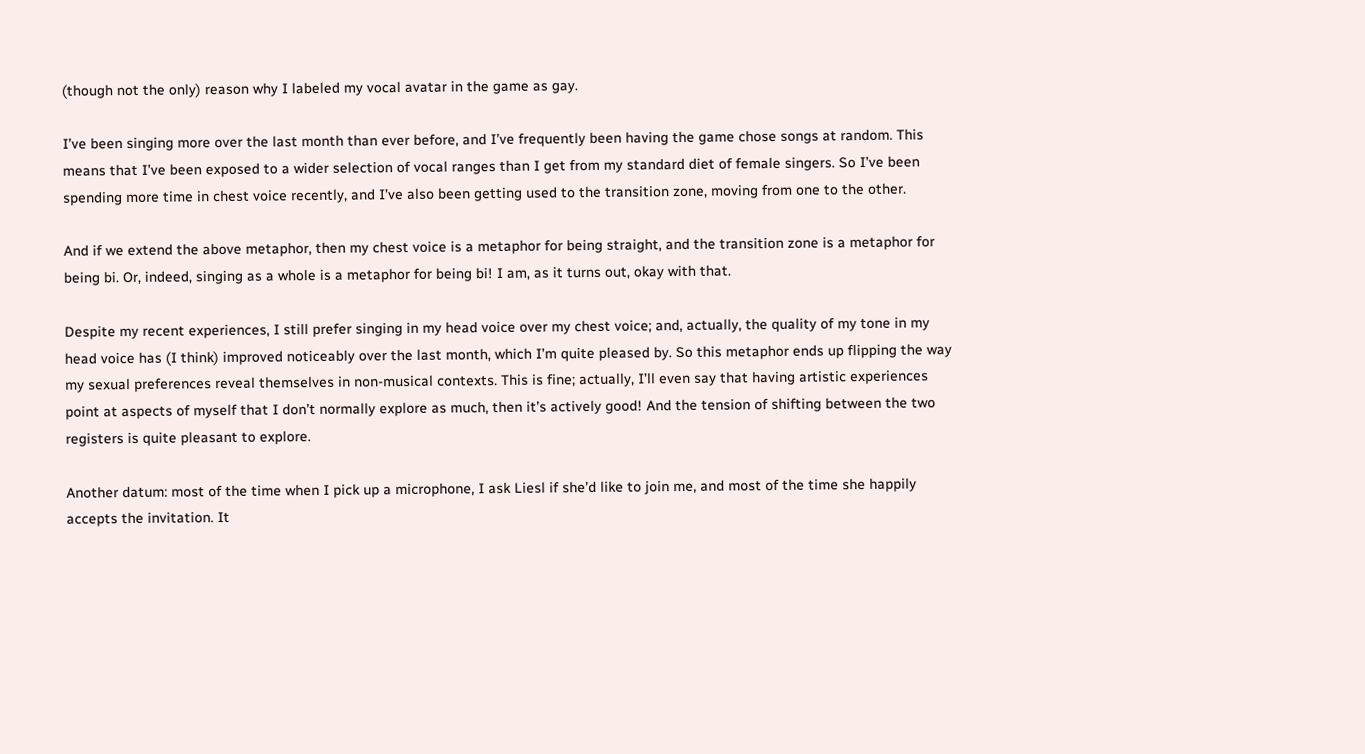(though not the only) reason why I labeled my vocal avatar in the game as gay.

I’ve been singing more over the last month than ever before, and I’ve frequently been having the game chose songs at random. This means that I’ve been exposed to a wider selection of vocal ranges than I get from my standard diet of female singers. So I’ve been spending more time in chest voice recently, and I’ve also been getting used to the transition zone, moving from one to the other.

And if we extend the above metaphor, then my chest voice is a metaphor for being straight, and the transition zone is a metaphor for being bi. Or, indeed, singing as a whole is a metaphor for being bi! I am, as it turns out, okay with that.

Despite my recent experiences, I still prefer singing in my head voice over my chest voice; and, actually, the quality of my tone in my head voice has (I think) improved noticeably over the last month, which I’m quite pleased by. So this metaphor ends up flipping the way my sexual preferences reveal themselves in non-musical contexts. This is fine; actually, I’ll even say that having artistic experiences point at aspects of myself that I don’t normally explore as much, then it’s actively good! And the tension of shifting between the two registers is quite pleasant to explore.

Another datum: most of the time when I pick up a microphone, I ask Liesl if she’d like to join me, and most of the time she happily accepts the invitation. It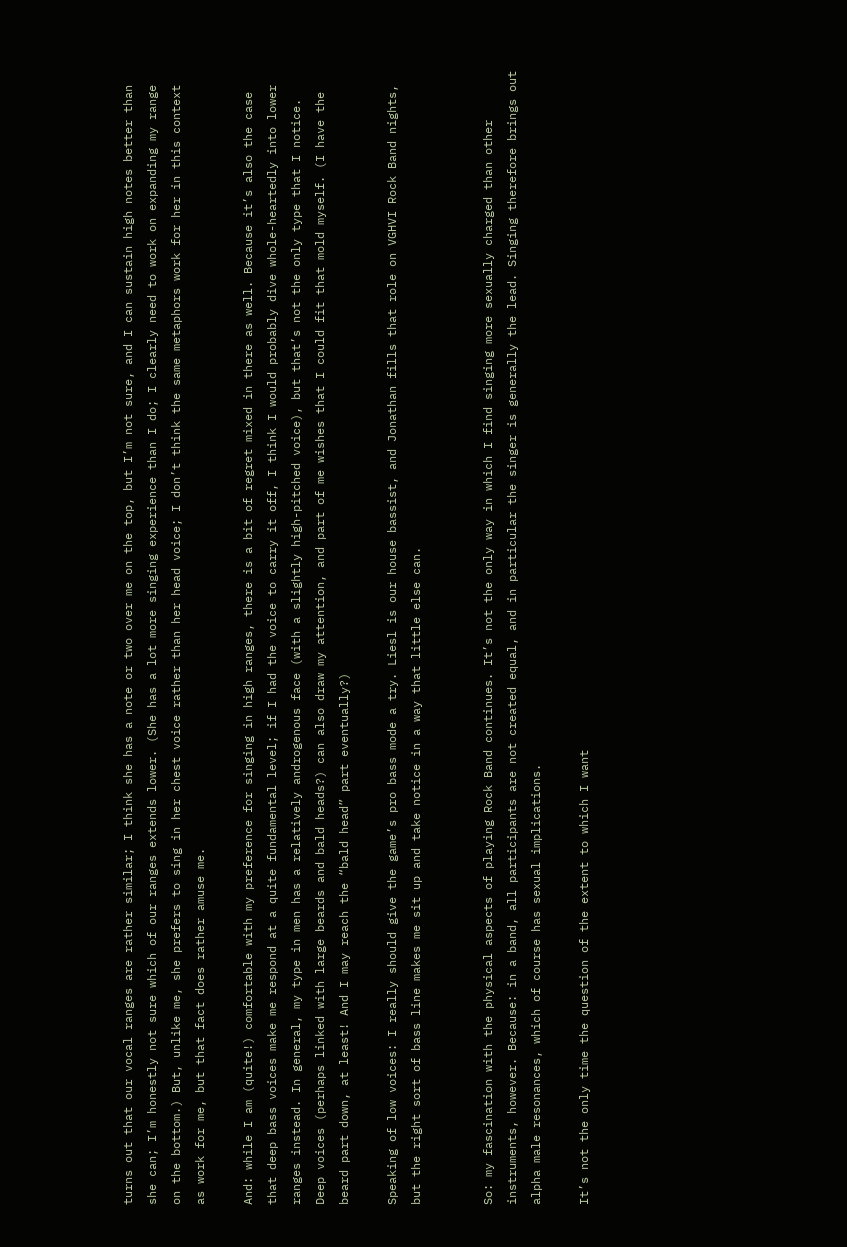turns out that our vocal ranges are rather similar; I think she has a note or two over me on the top, but I’m not sure, and I can sustain high notes better than she can; I’m honestly not sure which of our ranges extends lower. (She has a lot more singing experience than I do; I clearly need to work on expanding my range on the bottom.) But, unlike me, she prefers to sing in her chest voice rather than her head voice; I don’t think the same metaphors work for her in this context as work for me, but that fact does rather amuse me.

And: while I am (quite!) comfortable with my preference for singing in high ranges, there is a bit of regret mixed in there as well. Because it’s also the case that deep bass voices make me respond at a quite fundamental level; if I had the voice to carry it off, I think I would probably dive whole-heartedly into lower ranges instead. In general, my type in men has a relatively androgenous face (with a slightly high-pitched voice), but that’s not the only type that I notice. Deep voices (perhaps linked with large beards and bald heads?) can also draw my attention, and part of me wishes that I could fit that mold myself. (I have the beard part down, at least! And I may reach the “bald head” part eventually?)

Speaking of low voices: I really should give the game’s pro bass mode a try. Liesl is our house bassist, and Jonathan fills that role on VGHVI Rock Band nights, but the right sort of bass line makes me sit up and take notice in a way that little else can.


So: my fascination with the physical aspects of playing Rock Band continues. It’s not the only way in which I find singing more sexually charged than other instruments, however. Because: in a band, all participants are not created equal, and in particular the singer is generally the lead. Singing therefore brings out alpha male resonances, which of course has sexual implications.

It’s not the only time the question of the extent to which I want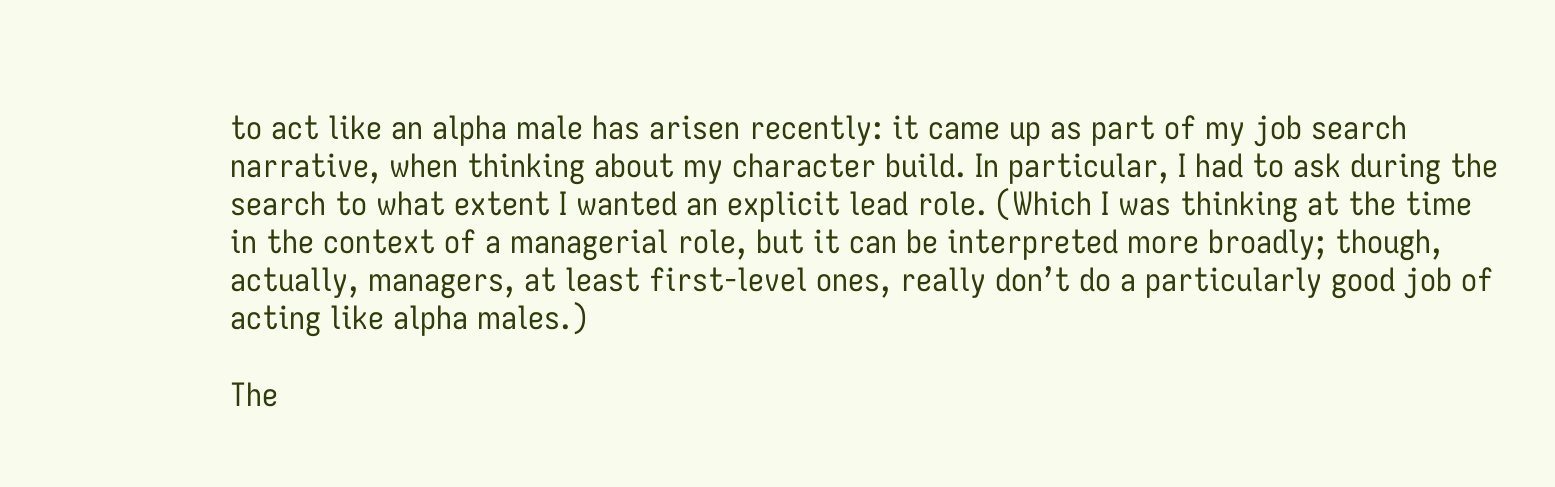to act like an alpha male has arisen recently: it came up as part of my job search narrative, when thinking about my character build. In particular, I had to ask during the search to what extent I wanted an explicit lead role. (Which I was thinking at the time in the context of a managerial role, but it can be interpreted more broadly; though, actually, managers, at least first-level ones, really don’t do a particularly good job of acting like alpha males.)

The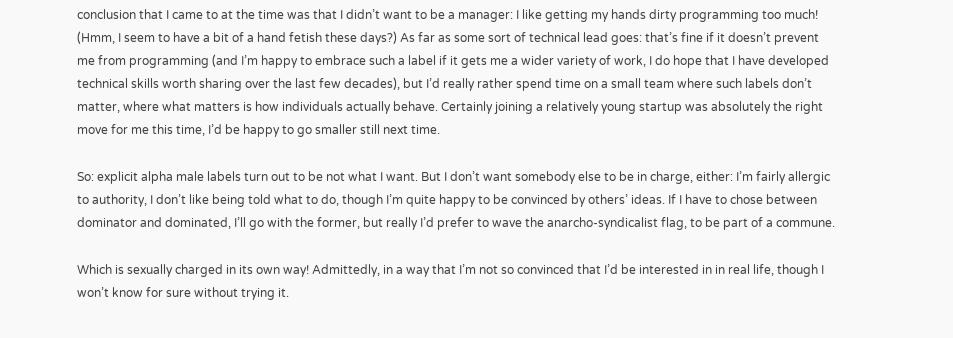conclusion that I came to at the time was that I didn’t want to be a manager: I like getting my hands dirty programming too much! (Hmm, I seem to have a bit of a hand fetish these days?) As far as some sort of technical lead goes: that’s fine if it doesn’t prevent me from programming (and I’m happy to embrace such a label if it gets me a wider variety of work, I do hope that I have developed technical skills worth sharing over the last few decades), but I’d really rather spend time on a small team where such labels don’t matter, where what matters is how individuals actually behave. Certainly joining a relatively young startup was absolutely the right move for me this time, I’d be happy to go smaller still next time.

So: explicit alpha male labels turn out to be not what I want. But I don’t want somebody else to be in charge, either: I’m fairly allergic to authority, I don’t like being told what to do, though I’m quite happy to be convinced by others’ ideas. If I have to chose between dominator and dominated, I’ll go with the former, but really I’d prefer to wave the anarcho-syndicalist flag, to be part of a commune.

Which is sexually charged in its own way! Admittedly, in a way that I’m not so convinced that I’d be interested in in real life, though I won’t know for sure without trying it.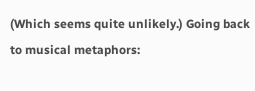(Which seems quite unlikely.) Going back to musical metaphors: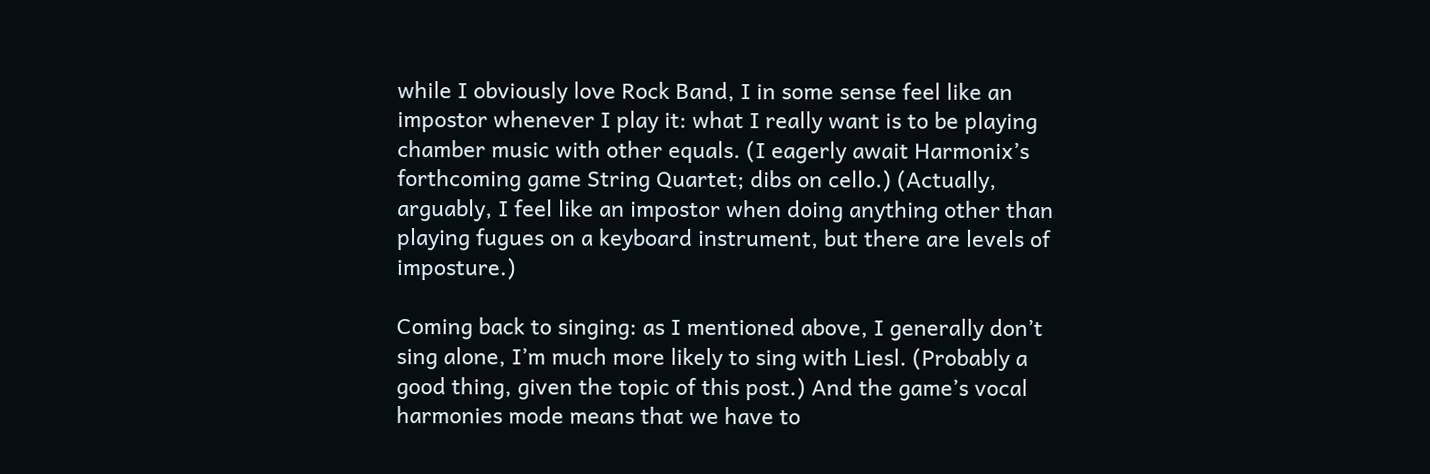while I obviously love Rock Band, I in some sense feel like an impostor whenever I play it: what I really want is to be playing chamber music with other equals. (I eagerly await Harmonix’s forthcoming game String Quartet; dibs on cello.) (Actually, arguably, I feel like an impostor when doing anything other than playing fugues on a keyboard instrument, but there are levels of imposture.)

Coming back to singing: as I mentioned above, I generally don’t sing alone, I’m much more likely to sing with Liesl. (Probably a good thing, given the topic of this post.) And the game’s vocal harmonies mode means that we have to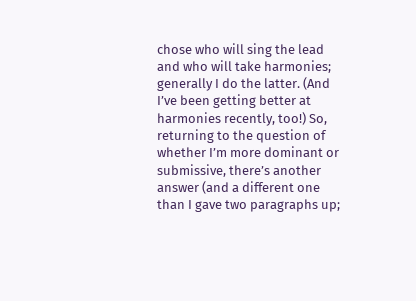chose who will sing the lead and who will take harmonies; generally I do the latter. (And I’ve been getting better at harmonies recently, too!) So, returning to the question of whether I’m more dominant or submissive, there’s another answer (and a different one than I gave two paragraphs up;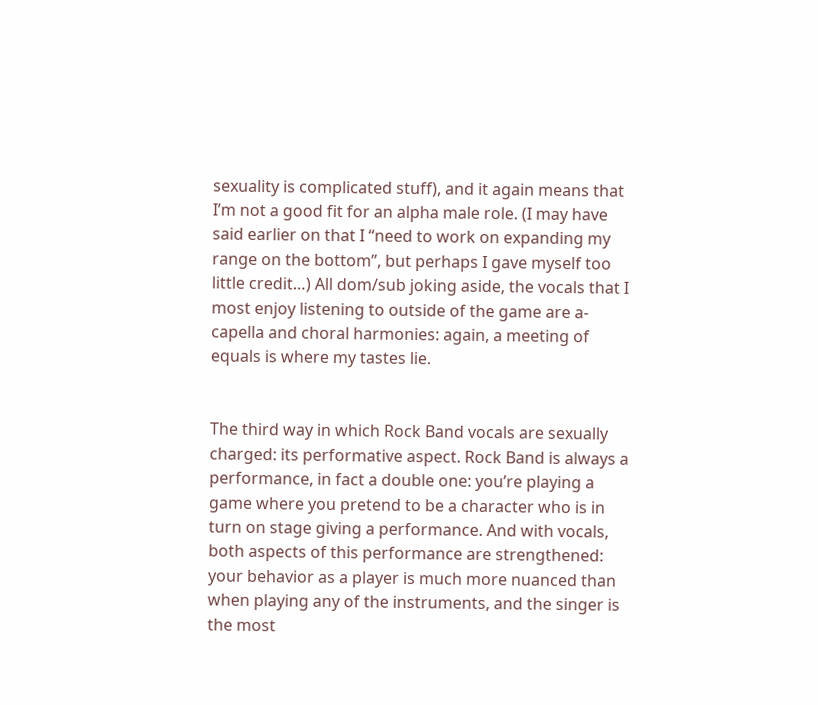sexuality is complicated stuff), and it again means that I’m not a good fit for an alpha male role. (I may have said earlier on that I “need to work on expanding my range on the bottom”, but perhaps I gave myself too little credit…) All dom/sub joking aside, the vocals that I most enjoy listening to outside of the game are a-capella and choral harmonies: again, a meeting of equals is where my tastes lie.


The third way in which Rock Band vocals are sexually charged: its performative aspect. Rock Band is always a performance, in fact a double one: you’re playing a game where you pretend to be a character who is in turn on stage giving a performance. And with vocals, both aspects of this performance are strengthened: your behavior as a player is much more nuanced than when playing any of the instruments, and the singer is the most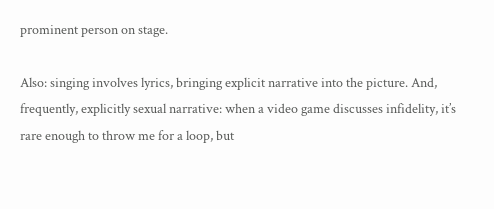prominent person on stage.

Also: singing involves lyrics, bringing explicit narrative into the picture. And, frequently, explicitly sexual narrative: when a video game discusses infidelity, it’s rare enough to throw me for a loop, but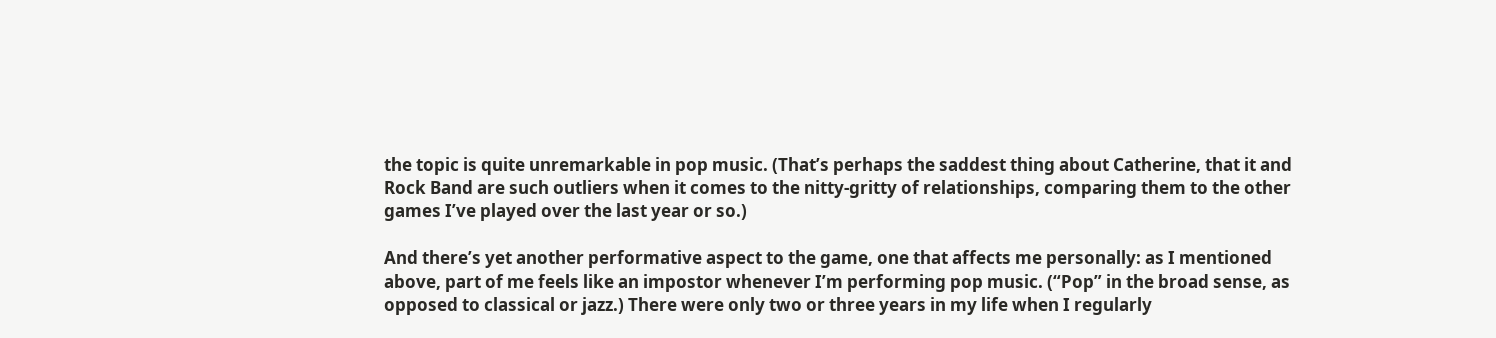the topic is quite unremarkable in pop music. (That’s perhaps the saddest thing about Catherine, that it and Rock Band are such outliers when it comes to the nitty-gritty of relationships, comparing them to the other games I’ve played over the last year or so.)

And there’s yet another performative aspect to the game, one that affects me personally: as I mentioned above, part of me feels like an impostor whenever I’m performing pop music. (“Pop” in the broad sense, as opposed to classical or jazz.) There were only two or three years in my life when I regularly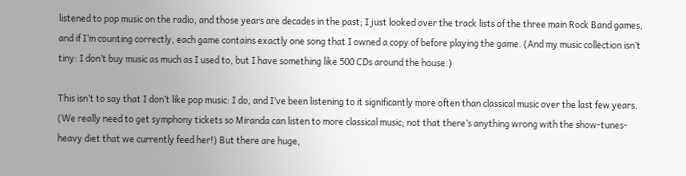listened to pop music on the radio, and those years are decades in the past; I just looked over the track lists of the three main Rock Band games, and if I’m counting correctly, each game contains exactly one song that I owned a copy of before playing the game. (And my music collection isn’t tiny: I don’t buy music as much as I used to, but I have something like 500 CDs around the house.)

This isn’t to say that I don’t like pop music: I do, and I’ve been listening to it significantly more often than classical music over the last few years. (We really need to get symphony tickets so Miranda can listen to more classical music; not that there’s anything wrong with the show-tunes-heavy diet that we currently feed her!) But there are huge,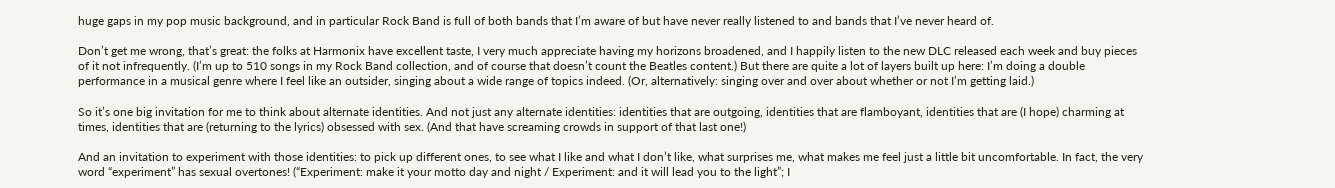huge gaps in my pop music background, and in particular Rock Band is full of both bands that I’m aware of but have never really listened to and bands that I’ve never heard of.

Don’t get me wrong, that’s great: the folks at Harmonix have excellent taste, I very much appreciate having my horizons broadened, and I happily listen to the new DLC released each week and buy pieces of it not infrequently. (I’m up to 510 songs in my Rock Band collection, and of course that doesn’t count the Beatles content.) But there are quite a lot of layers built up here: I’m doing a double performance in a musical genre where I feel like an outsider, singing about a wide range of topics indeed. (Or, alternatively: singing over and over about whether or not I’m getting laid.)

So it’s one big invitation for me to think about alternate identities. And not just any alternate identities: identities that are outgoing, identities that are flamboyant, identities that are (I hope) charming at times, identities that are (returning to the lyrics) obsessed with sex. (And that have screaming crowds in support of that last one!)

And an invitation to experiment with those identities: to pick up different ones, to see what I like and what I don’t like, what surprises me, what makes me feel just a little bit uncomfortable. In fact, the very word “experiment” has sexual overtones! (“Experiment: make it your motto day and night / Experiment: and it will lead you to the light”; I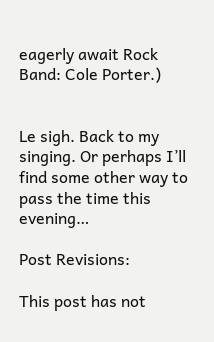eagerly await Rock Band: Cole Porter.)


Le sigh. Back to my singing. Or perhaps I’ll find some other way to pass the time this evening…

Post Revisions:

This post has not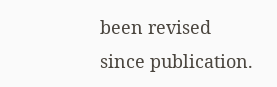been revised since publication.